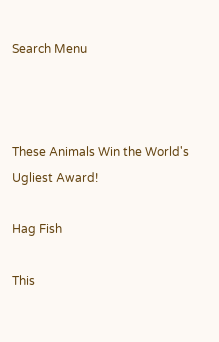Search Menu



These Animals Win the World's Ugliest Award!

Hag Fish

This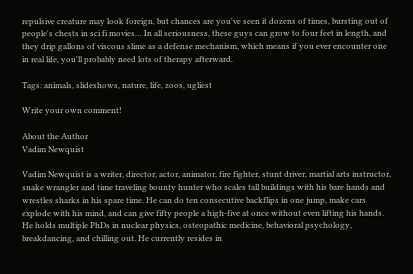repulsive creature may look foreign, but chances are you've seen it dozens of times, bursting out of people's chests in sci fi movies… In all seriousness, these guys can grow to four feet in length, and they drip gallons of viscous slime as a defense mechanism, which means if you ever encounter one in real life, you'll probably need lots of therapy afterward.

Tags: animals, slideshows, nature, life, zoos, ugliest

Write your own comment!

About the Author
Vadim Newquist

Vadim Newquist is a writer, director, actor, animator, fire fighter, stunt driver, martial arts instructor, snake wrangler and time traveling bounty hunter who scales tall buildings with his bare hands and wrestles sharks in his spare time. He can do ten consecutive backflips in one jump, make cars explode with his mind, and can give fifty people a high-five at once without even lifting his hands. He holds multiple PhDs in nuclear physics, osteopathic medicine, behavioral psychology, breakdancing, and chilling out. He currently resides in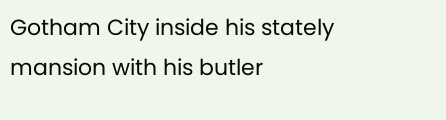Gotham City inside his stately mansion with his butler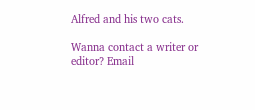Alfred and his two cats.

Wanna contact a writer or editor? Email